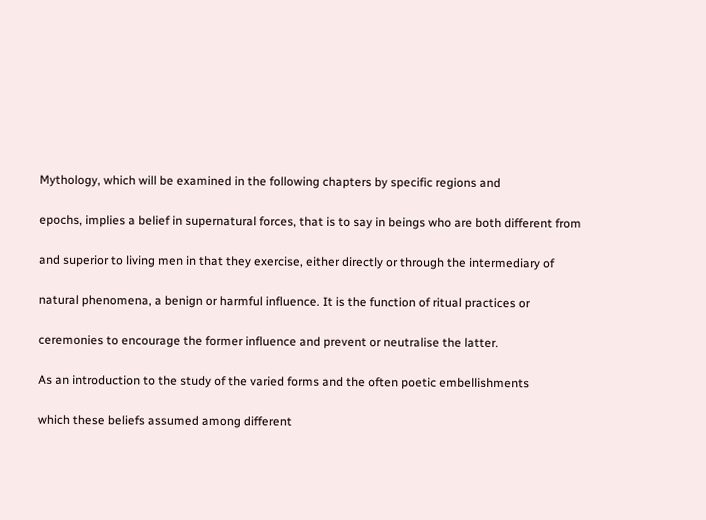Mythology, which will be examined in the following chapters by specific regions and

epochs, implies a belief in supernatural forces, that is to say in beings who are both different from

and superior to living men in that they exercise, either directly or through the intermediary of

natural phenomena, a benign or harmful influence. It is the function of ritual practices or

ceremonies to encourage the former influence and prevent or neutralise the latter.

As an introduction to the study of the varied forms and the often poetic embellishments

which these beliefs assumed among different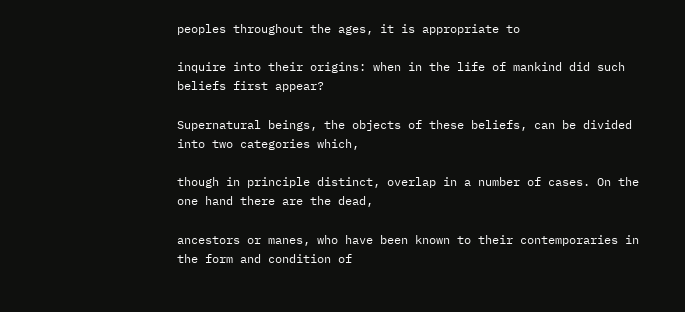peoples throughout the ages, it is appropriate to

inquire into their origins: when in the life of mankind did such beliefs first appear?

Supernatural beings, the objects of these beliefs, can be divided into two categories which,

though in principle distinct, overlap in a number of cases. On the one hand there are the dead,

ancestors or manes, who have been known to their contemporaries in the form and condition of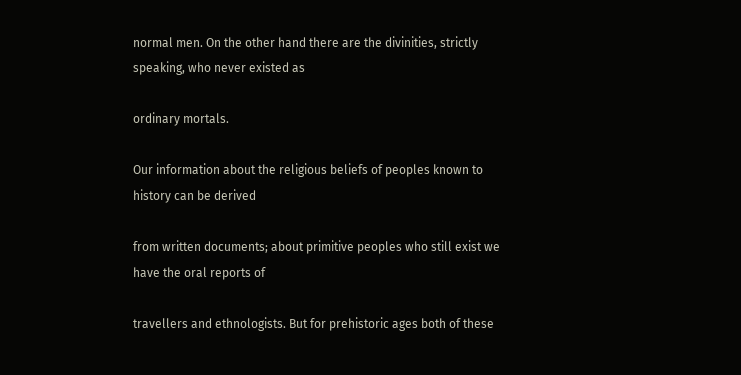normal men. On the other hand there are the divinities, strictly speaking, who never existed as

ordinary mortals.

Our information about the religious beliefs of peoples known to history can be derived

from written documents; about primitive peoples who still exist we have the oral reports of

travellers and ethnologists. But for prehistoric ages both of these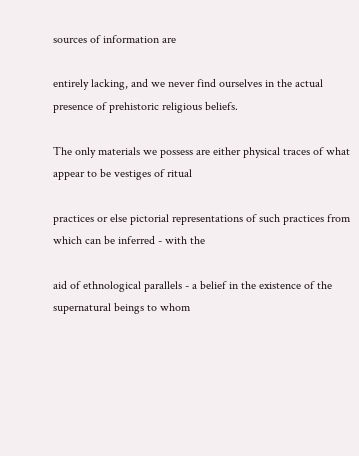sources of information are

entirely lacking, and we never find ourselves in the actual presence of prehistoric religious beliefs.

The only materials we possess are either physical traces of what appear to be vestiges of ritual

practices or else pictorial representations of such practices from which can be inferred - with the

aid of ethnological parallels - a belief in the existence of the supernatural beings to whom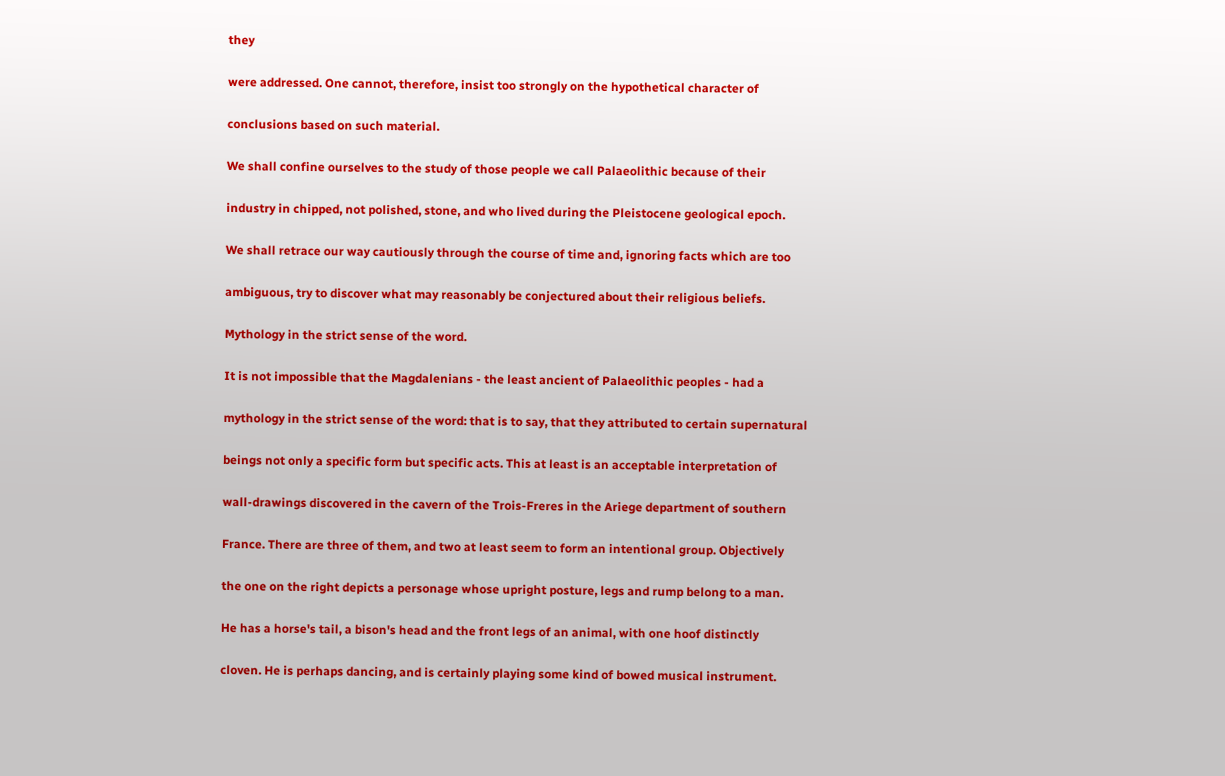they

were addressed. One cannot, therefore, insist too strongly on the hypothetical character of

conclusions based on such material.

We shall confine ourselves to the study of those people we call Palaeolithic because of their

industry in chipped, not polished, stone, and who lived during the Pleistocene geological epoch.

We shall retrace our way cautiously through the course of time and, ignoring facts which are too

ambiguous, try to discover what may reasonably be conjectured about their religious beliefs.

Mythology in the strict sense of the word.

It is not impossible that the Magdalenians - the least ancient of Palaeolithic peoples - had a

mythology in the strict sense of the word: that is to say, that they attributed to certain supernatural

beings not only a specific form but specific acts. This at least is an acceptable interpretation of

wall-drawings discovered in the cavern of the Trois-Freres in the Ariege department of southern

France. There are three of them, and two at least seem to form an intentional group. Objectively

the one on the right depicts a personage whose upright posture, legs and rump belong to a man.

He has a horse's tail, a bison's head and the front legs of an animal, with one hoof distinctly

cloven. He is perhaps dancing, and is certainly playing some kind of bowed musical instrument.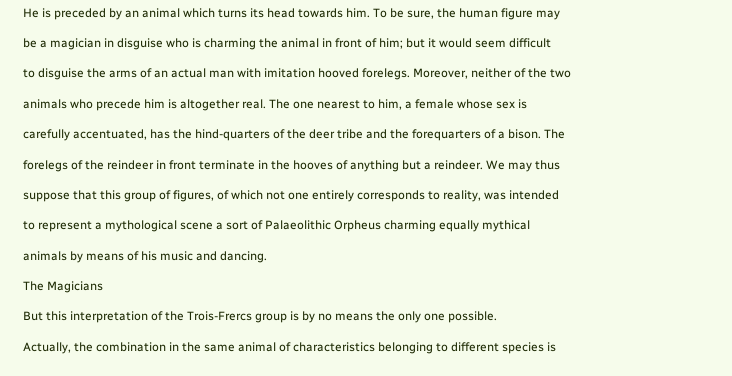He is preceded by an animal which turns its head towards him. To be sure, the human figure may

be a magician in disguise who is charming the animal in front of him; but it would seem difficult

to disguise the arms of an actual man with imitation hooved forelegs. Moreover, neither of the two

animals who precede him is altogether real. The one nearest to him, a female whose sex is

carefully accentuated, has the hind-quarters of the deer tribe and the forequarters of a bison. The

forelegs of the reindeer in front terminate in the hooves of anything but a reindeer. We may thus

suppose that this group of figures, of which not one entirely corresponds to reality, was intended

to represent a mythological scene a sort of Palaeolithic Orpheus charming equally mythical

animals by means of his music and dancing.

The Magicians

But this interpretation of the Trois-Frercs group is by no means the only one possible.

Actually, the combination in the same animal of characteristics belonging to different species is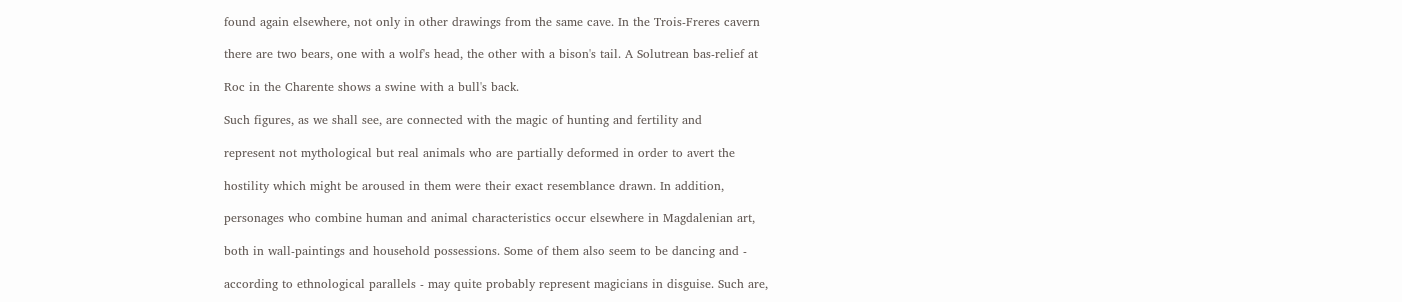found again elsewhere, not only in other drawings from the same cave. In the Trois-Freres cavern

there are two bears, one with a wolf's head, the other with a bison's tail. A Solutrean bas-relief at

Roc in the Charente shows a swine with a bull's back.

Such figures, as we shall see, are connected with the magic of hunting and fertility and

represent not mythological but real animals who are partially deformed in order to avert the

hostility which might be aroused in them were their exact resemblance drawn. In addition,

personages who combine human and animal characteristics occur elsewhere in Magdalenian art,

both in wall-paintings and household possessions. Some of them also seem to be dancing and -

according to ethnological parallels - may quite probably represent magicians in disguise. Such are,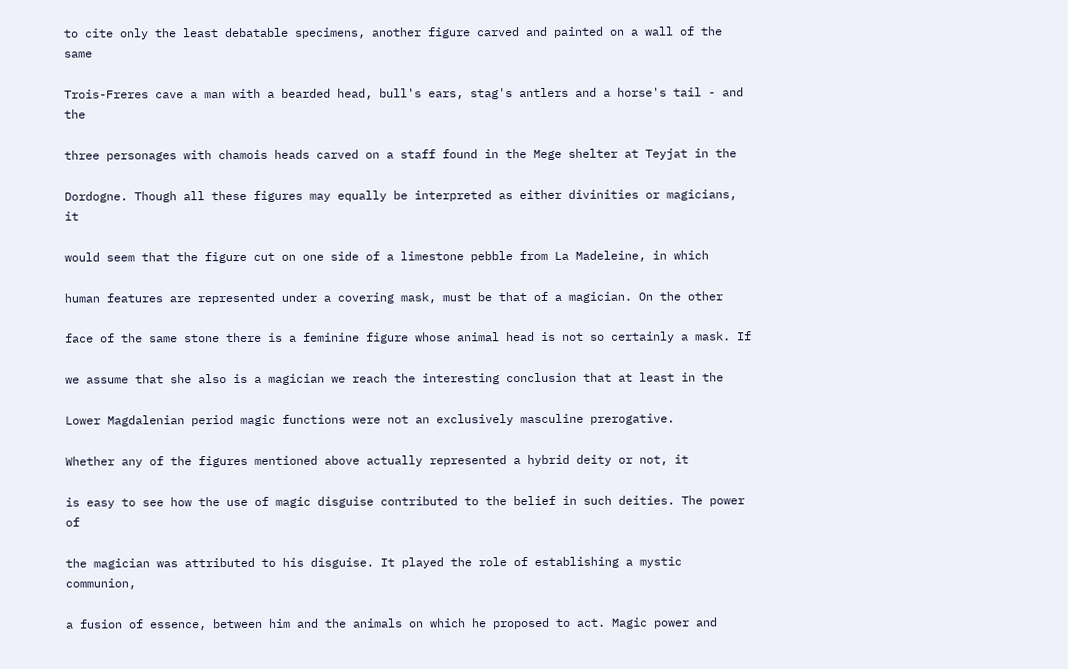to cite only the least debatable specimens, another figure carved and painted on a wall of the same

Trois-Freres cave a man with a bearded head, bull's ears, stag's antlers and a horse's tail - and the

three personages with chamois heads carved on a staff found in the Mege shelter at Teyjat in the

Dordogne. Though all these figures may equally be interpreted as either divinities or magicians, it

would seem that the figure cut on one side of a limestone pebble from La Madeleine, in which

human features are represented under a covering mask, must be that of a magician. On the other

face of the same stone there is a feminine figure whose animal head is not so certainly a mask. If

we assume that she also is a magician we reach the interesting conclusion that at least in the

Lower Magdalenian period magic functions were not an exclusively masculine prerogative.

Whether any of the figures mentioned above actually represented a hybrid deity or not, it

is easy to see how the use of magic disguise contributed to the belief in such deities. The power of

the magician was attributed to his disguise. It played the role of establishing a mystic communion,

a fusion of essence, between him and the animals on which he proposed to act. Magic power and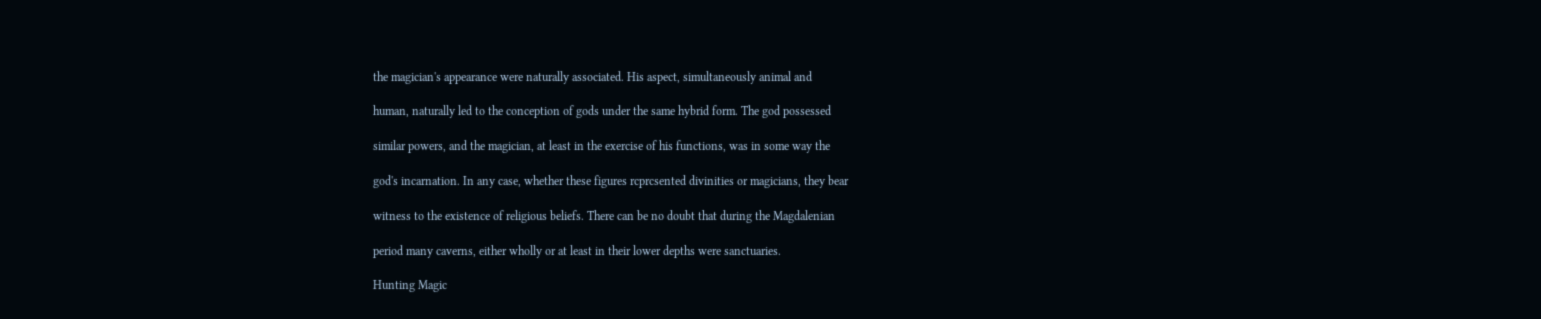the magician's appearance were naturally associated. His aspect, simultaneously animal and

human, naturally led to the conception of gods under the same hybrid form. The god possessed

similar powers, and the magician, at least in the exercise of his functions, was in some way the

god's incarnation. In any case, whether these figures rcprcsented divinities or magicians, they bear

witness to the existence of religious beliefs. There can be no doubt that during the Magdalenian

period many caverns, either wholly or at least in their lower depths were sanctuaries.

Hunting Magic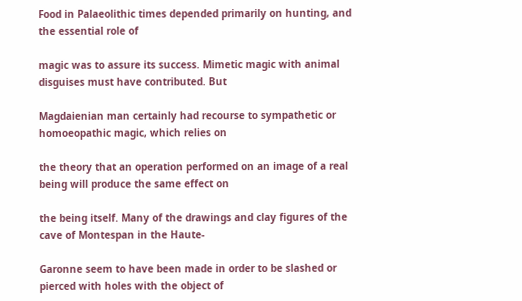Food in Palaeolithic times depended primarily on hunting, and the essential role of

magic was to assure its success. Mimetic magic with animal disguises must have contributed. But

Magdaienian man certainly had recourse to sympathetic or homoeopathic magic, which relies on

the theory that an operation performed on an image of a real being will produce the same effect on

the being itself. Many of the drawings and clay figures of the cave of Montespan in the Haute-

Garonne seem to have been made in order to be slashed or pierced with holes with the object of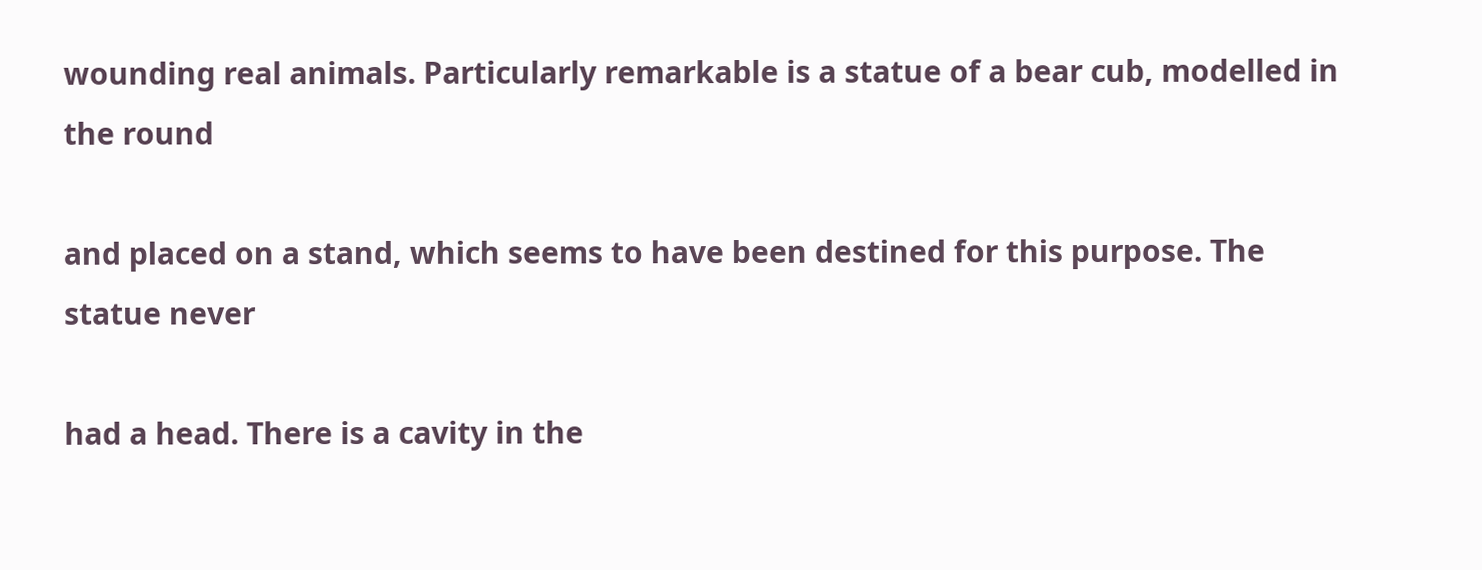wounding real animals. Particularly remarkable is a statue of a bear cub, modelled in the round

and placed on a stand, which seems to have been destined for this purpose. The statue never

had a head. There is a cavity in the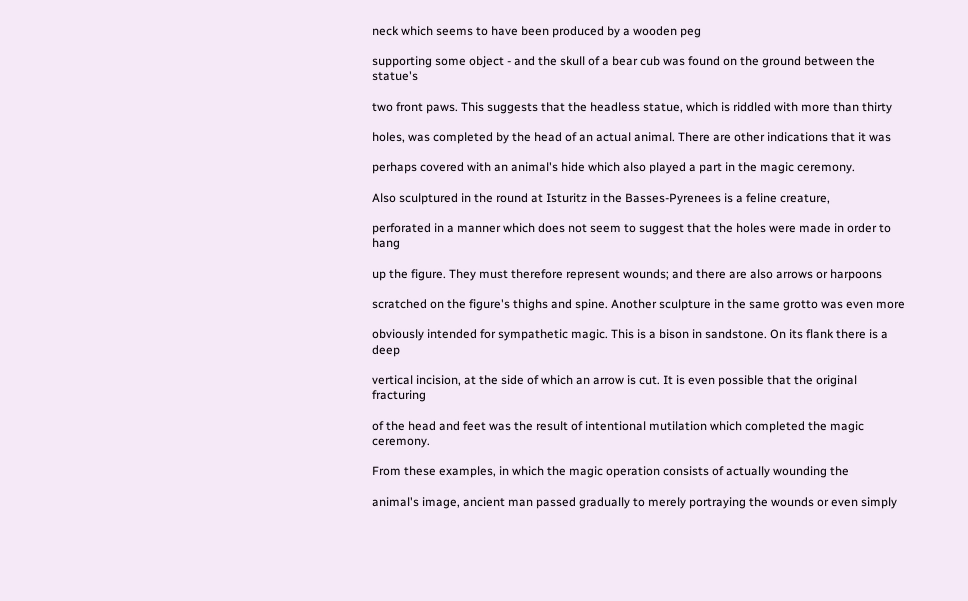neck which seems to have been produced by a wooden peg

supporting some object - and the skull of a bear cub was found on the ground between the statue's

two front paws. This suggests that the headless statue, which is riddled with more than thirty

holes, was completed by the head of an actual animal. There are other indications that it was

perhaps covered with an animal's hide which also played a part in the magic ceremony.

Also sculptured in the round at Isturitz in the Basses-Pyrenees is a feline creature,

perforated in a manner which does not seem to suggest that the holes were made in order to hang

up the figure. They must therefore represent wounds; and there are also arrows or harpoons

scratched on the figure's thighs and spine. Another sculpture in the same grotto was even more

obviously intended for sympathetic magic. This is a bison in sandstone. On its flank there is a deep

vertical incision, at the side of which an arrow is cut. It is even possible that the original fracturing

of the head and feet was the result of intentional mutilation which completed the magic ceremony.

From these examples, in which the magic operation consists of actually wounding the

animal's image, ancient man passed gradually to merely portraying the wounds or even simply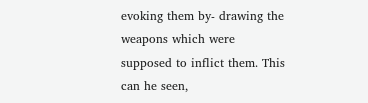evoking them by- drawing the weapons which were supposed to inflict them. This can he seen,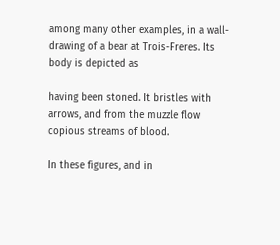among many other examples, in a wall-drawing of a bear at Trois-Freres. Its body is depicted as

having been stoned. It bristles with arrows, and from the muzzle flow copious streams of blood.

In these figures, and in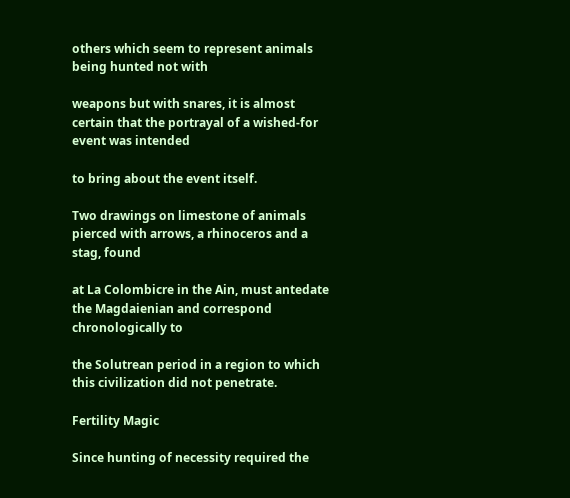others which seem to represent animals being hunted not with

weapons but with snares, it is almost certain that the portrayal of a wished-for event was intended

to bring about the event itself.

Two drawings on limestone of animals pierced with arrows, a rhinoceros and a stag, found

at La Colombicre in the Ain, must antedate the Magdaienian and correspond chronologically to

the Solutrean period in a region to which this civilization did not penetrate.

Fertility Magic

Since hunting of necessity required the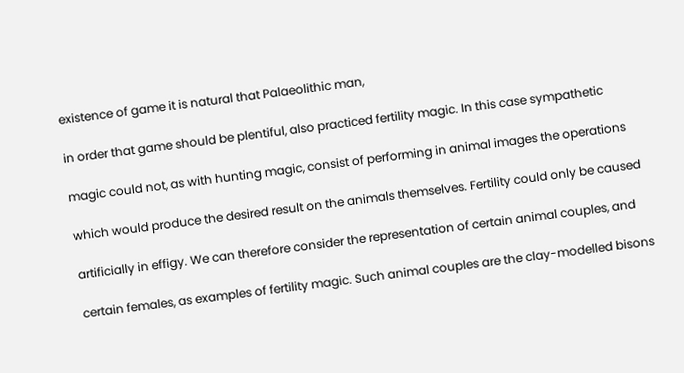existence of game it is natural that Palaeolithic man,

in order that game should be plentiful, also practiced fertility magic. In this case sympathetic

magic could not, as with hunting magic, consist of performing in animal images the operations

which would produce the desired result on the animals themselves. Fertility could only be caused

artificially in effigy. We can therefore consider the representation of certain animal couples, and

certain females, as examples of fertility magic. Such animal couples are the clay-modelled bisons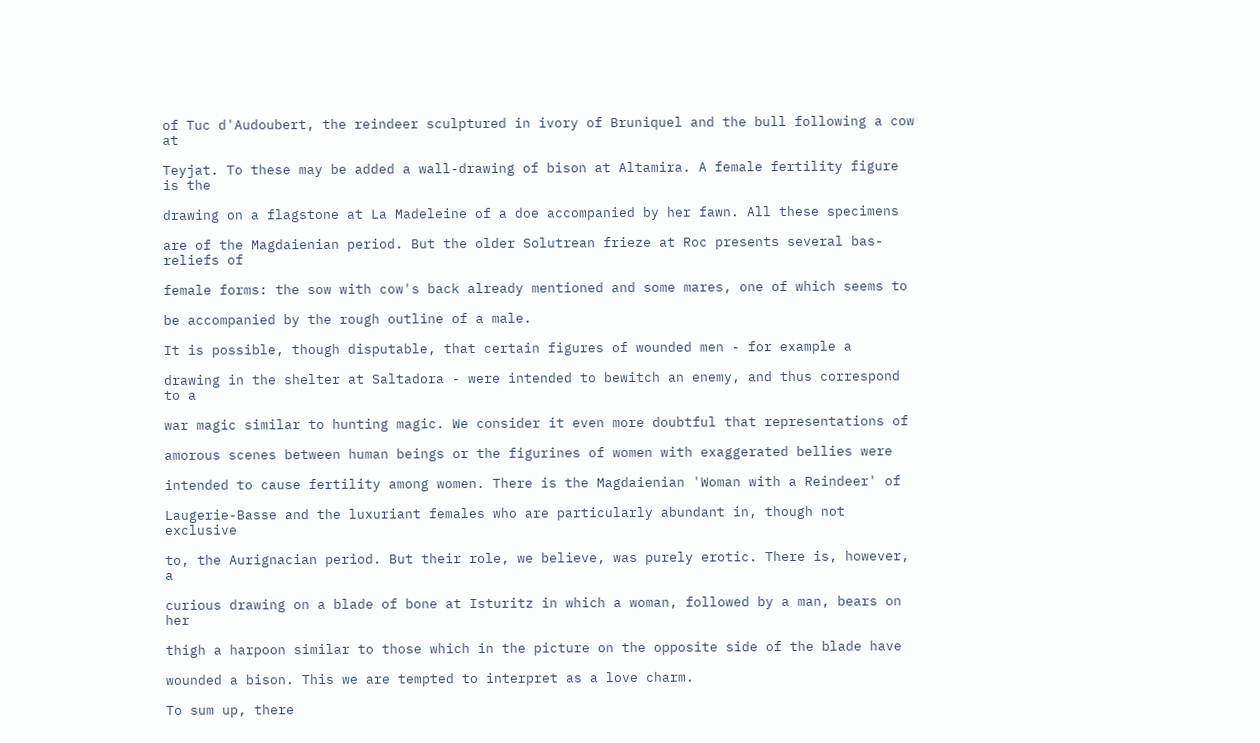of Tuc d'Audoubert, the reindeer sculptured in ivory of Bruniquel and the bull following a cow at

Teyjat. To these may be added a wall-drawing of bison at Altamira. A female fertility figure is the

drawing on a flagstone at La Madeleine of a doe accompanied by her fawn. All these specimens

are of the Magdaienian period. But the older Solutrean frieze at Roc presents several bas-reliefs of

female forms: the sow with cow's back already mentioned and some mares, one of which seems to

be accompanied by the rough outline of a male.

It is possible, though disputable, that certain figures of wounded men - for example a

drawing in the shelter at Saltadora - were intended to bewitch an enemy, and thus correspond to a

war magic similar to hunting magic. We consider it even more doubtful that representations of

amorous scenes between human beings or the figurines of women with exaggerated bellies were

intended to cause fertility among women. There is the Magdaienian 'Woman with a Reindeer' of

Laugerie-Basse and the luxuriant females who are particularly abundant in, though not exclusive

to, the Aurignacian period. But their role, we believe, was purely erotic. There is, however, a

curious drawing on a blade of bone at Isturitz in which a woman, followed by a man, bears on her

thigh a harpoon similar to those which in the picture on the opposite side of the blade have

wounded a bison. This we are tempted to interpret as a love charm.

To sum up, there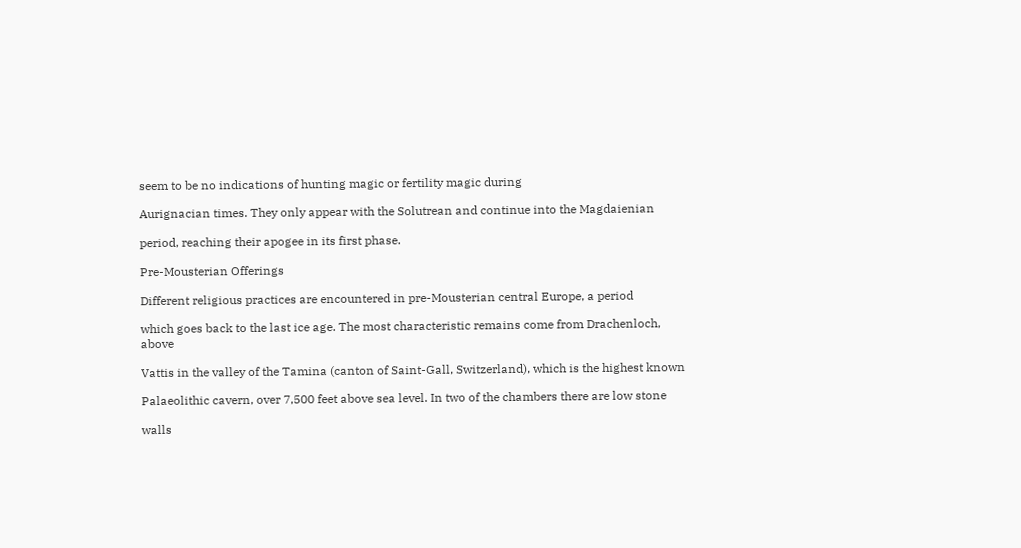seem to be no indications of hunting magic or fertility magic during

Aurignacian times. They only appear with the Solutrean and continue into the Magdaienian

period, reaching their apogee in its first phase.

Pre-Mousterian Offerings

Different religious practices are encountered in pre-Mousterian central Europe, a period

which goes back to the last ice age. The most characteristic remains come from Drachenloch, above

Vattis in the valley of the Tamina (canton of Saint-Gall, Switzerland), which is the highest known

Palaeolithic cavern, over 7,500 feet above sea level. In two of the chambers there are low stone

walls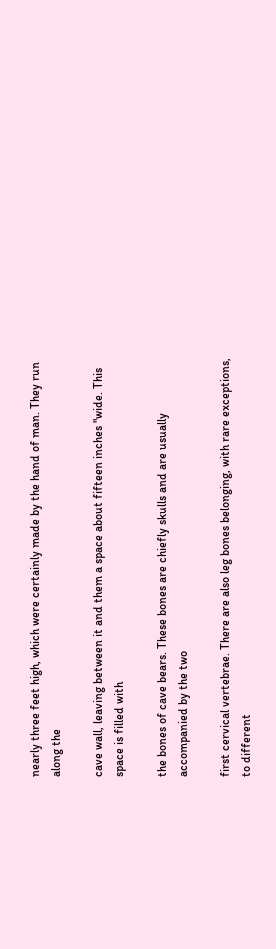nearly three feet high, which were certainly made by the hand of man. They run along the

cave wall, leaving between it and them a space about fifteen inches "wide. This space is filled with

the bones of cave bears. These bones are chiefly skulls and are usually accompanied by the two

first cervical vertebrae. There are also leg bones belonging, with rare exceptions, to different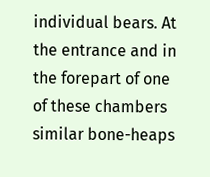individual bears. At the entrance and in the forepart of one of these chambers similar bone-heaps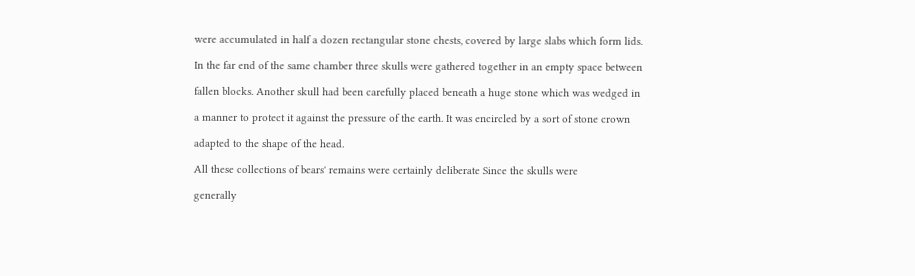were accumulated in half a dozen rectangular stone chests, covered by large slabs which form lids.

In the far end of the same chamber three skulls were gathered together in an empty space between

fallen blocks. Another skull had been carefully placed beneath a huge stone which was wedged in

a manner to protect it against the pressure of the earth. It was encircled by a sort of stone crown

adapted to the shape of the head.

All these collections of bears' remains were certainly deliberate Since the skulls were

generally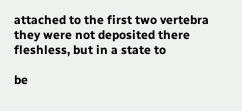attached to the first two vertebra they were not deposited there fleshless, but in a state to

be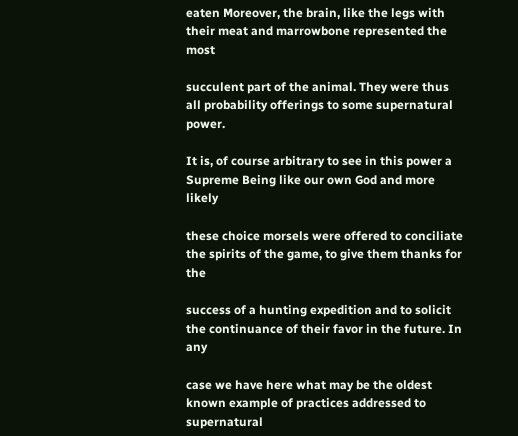eaten Moreover, the brain, like the legs with their meat and marrowbone represented the most

succulent part of the animal. They were thus all probability offerings to some supernatural power.

It is, of course arbitrary to see in this power a Supreme Being like our own God and more likely

these choice morsels were offered to conciliate the spirits of the game, to give them thanks for the

success of a hunting expedition and to solicit the continuance of their favor in the future. In any

case we have here what may be the oldest known example of practices addressed to supernatural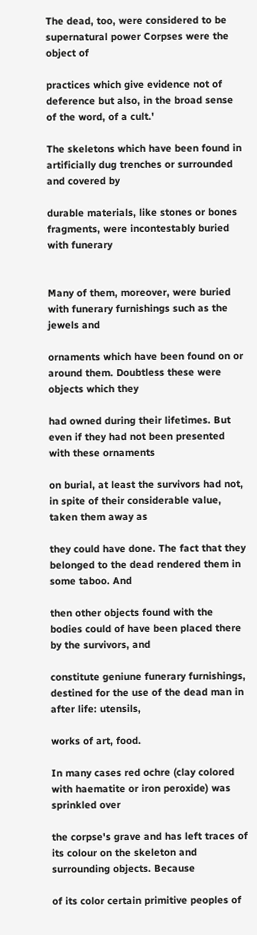The dead, too, were considered to be supernatural power Corpses were the object of

practices which give evidence not of deference but also, in the broad sense of the word, of a cult.'

The skeletons which have been found in artificially dug trenches or surrounded and covered by

durable materials, like stones or bones fragments, were incontestably buried with funerary


Many of them, moreover, were buried with funerary furnishings such as the jewels and

ornaments which have been found on or around them. Doubtless these were objects which they

had owned during their lifetimes. But even if they had not been presented with these ornaments

on burial, at least the survivors had not, in spite of their considerable value, taken them away as

they could have done. The fact that they belonged to the dead rendered them in some taboo. And

then other objects found with the bodies could of have been placed there by the survivors, and

constitute geniune funerary furnishings, destined for the use of the dead man in after life: utensils,

works of art, food.

In many cases red ochre (clay colored with haematite or iron peroxide) was sprinkled over

the corpse's grave and has left traces of its colour on the skeleton and surrounding objects. Because

of its color certain primitive peoples of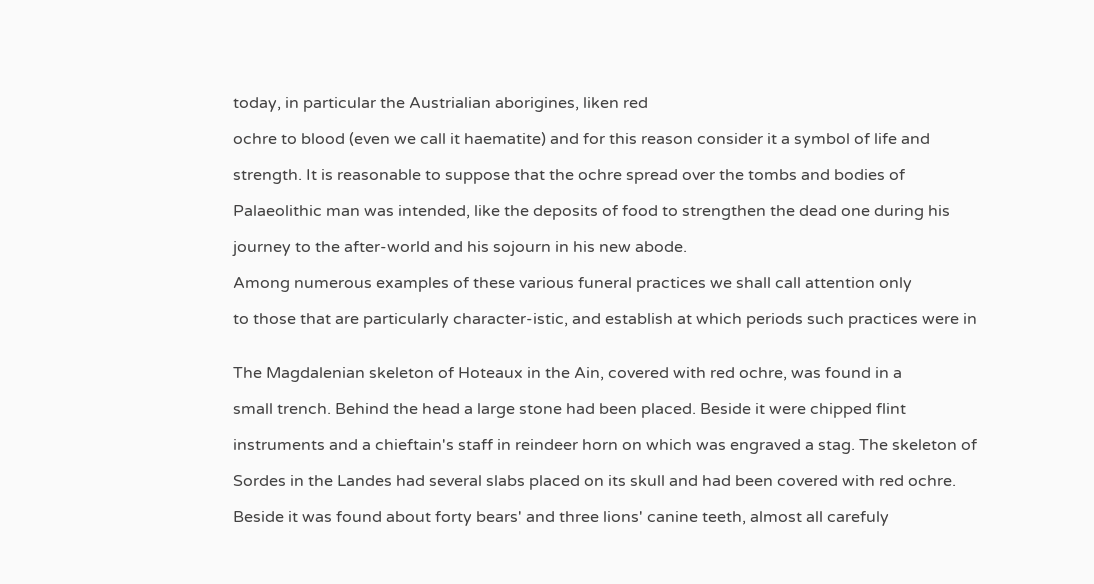today, in particular the Austrialian aborigines, liken red

ochre to blood (even we call it haematite) and for this reason consider it a symbol of life and

strength. It is reasonable to suppose that the ochre spread over the tombs and bodies of

Palaeolithic man was intended, like the deposits of food to strengthen the dead one during his

journey to the after-world and his sojourn in his new abode.

Among numerous examples of these various funeral practices we shall call attention only

to those that are particularly character-istic, and establish at which periods such practices were in


The Magdalenian skeleton of Hoteaux in the Ain, covered with red ochre, was found in a

small trench. Behind the head a large stone had been placed. Beside it were chipped flint

instruments and a chieftain's staff in reindeer horn on which was engraved a stag. The skeleton of

Sordes in the Landes had several slabs placed on its skull and had been covered with red ochre.

Beside it was found about forty bears' and three lions' canine teeth, almost all carefuly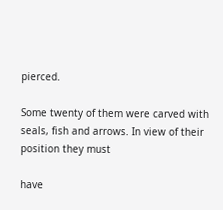pierced.

Some twenty of them were carved with seals, fish and arrows. In view of their position they must

have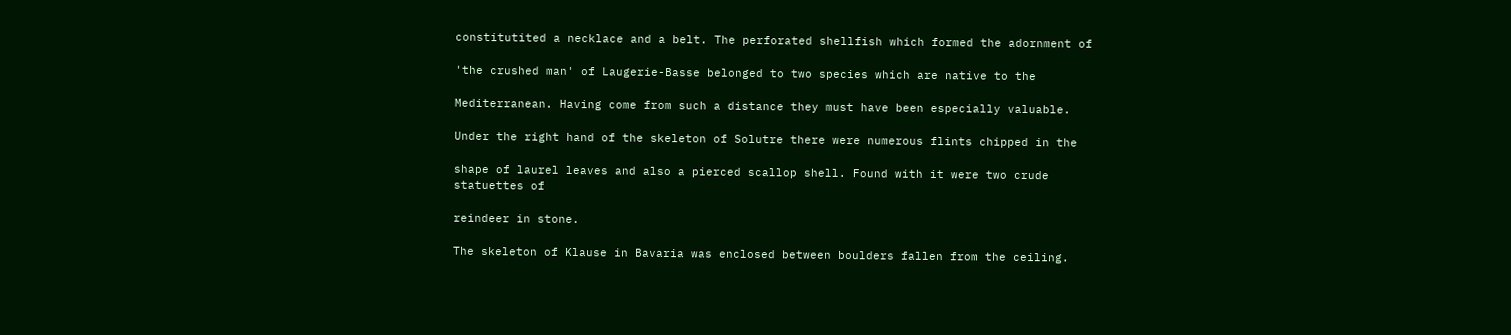constitutited a necklace and a belt. The perforated shellfish which formed the adornment of

'the crushed man' of Laugerie-Basse belonged to two species which are native to the

Mediterranean. Having come from such a distance they must have been especially valuable.

Under the right hand of the skeleton of Solutre there were numerous flints chipped in the

shape of laurel leaves and also a pierced scallop shell. Found with it were two crude statuettes of

reindeer in stone.

The skeleton of Klause in Bavaria was enclosed between boulders fallen from the ceiling.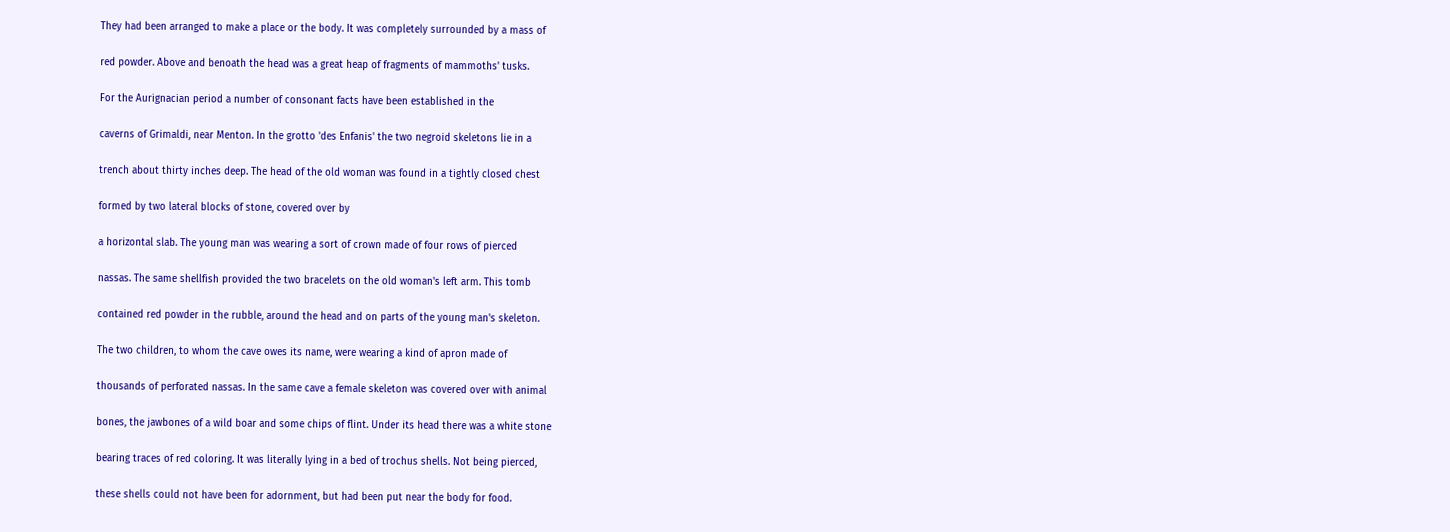They had been arranged to make a place or the body. It was completely surrounded by a mass of

red powder. Above and benoath the head was a great heap of fragments of mammoths' tusks.

For the Aurignacian period a number of consonant facts have been established in the

caverns of Grimaldi, near Menton. In the grotto 'des Enfanis' the two negroid skeletons lie in a

trench about thirty inches deep. The head of the old woman was found in a tightly closed chest

formed by two lateral blocks of stone, covered over by

a horizontal slab. The young man was wearing a sort of crown made of four rows of pierced

nassas. The same shellfish provided the two bracelets on the old woman's left arm. This tomb

contained red powder in the rubble, around the head and on parts of the young man's skeleton.

The two children, to whom the cave owes its name, were wearing a kind of apron made of

thousands of perforated nassas. In the same cave a female skeleton was covered over with animal

bones, the jawbones of a wild boar and some chips of flint. Under its head there was a white stone

bearing traces of red coloring. It was literally lying in a bed of trochus shells. Not being pierced,

these shells could not have been for adornment, but had been put near the body for food.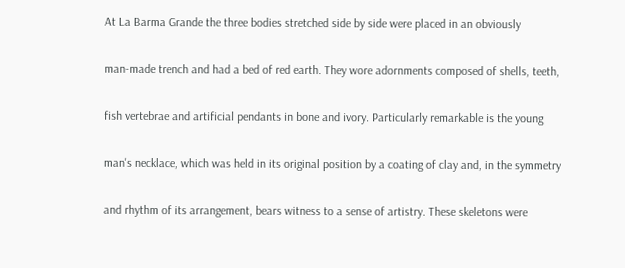At La Barma Grande the three bodies stretched side by side were placed in an obviously

man-made trench and had a bed of red earth. They wore adornments composed of shells, teeth,

fish vertebrae and artificial pendants in bone and ivory. Particularly remarkable is the young

man's necklace, which was held in its original position by a coating of clay and, in the symmetry

and rhythm of its arrangement, bears witness to a sense of artistry. These skeletons were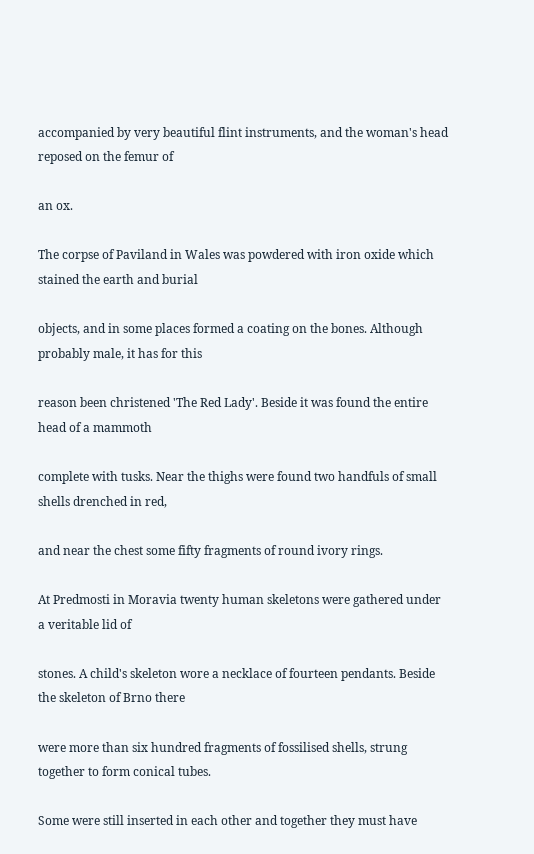accompanied by very beautiful flint instruments, and the woman's head reposed on the femur of

an ox.

The corpse of Paviland in Wales was powdered with iron oxide which stained the earth and burial

objects, and in some places formed a coating on the bones. Although probably male, it has for this

reason been christened 'The Red Lady'. Beside it was found the entire head of a mammoth

complete with tusks. Near the thighs were found two handfuls of small shells drenched in red,

and near the chest some fifty fragments of round ivory rings.

At Predmosti in Moravia twenty human skeletons were gathered under a veritable lid of

stones. A child's skeleton wore a necklace of fourteen pendants. Beside the skeleton of Brno there

were more than six hundred fragments of fossilised shells, strung together to form conical tubes.

Some were still inserted in each other and together they must have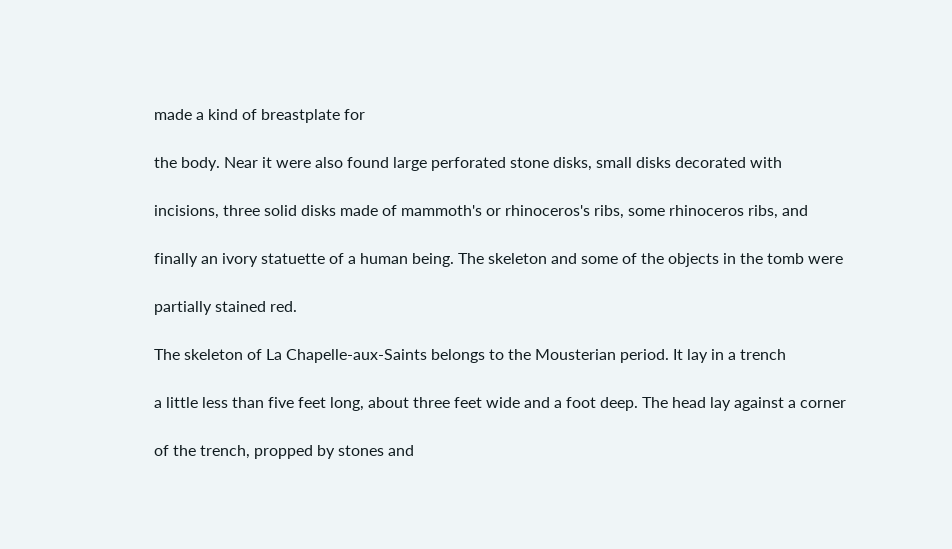made a kind of breastplate for

the body. Near it were also found large perforated stone disks, small disks decorated with

incisions, three solid disks made of mammoth's or rhinoceros's ribs, some rhinoceros ribs, and

finally an ivory statuette of a human being. The skeleton and some of the objects in the tomb were

partially stained red.

The skeleton of La Chapelle-aux-Saints belongs to the Mousterian period. It lay in a trench

a little less than five feet long, about three feet wide and a foot deep. The head lay against a corner

of the trench, propped by stones and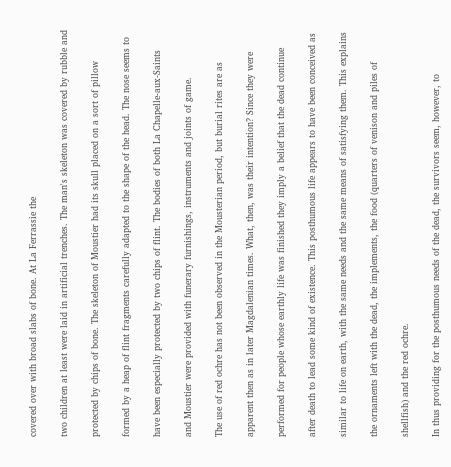covered over with broad slabs of bone. At La Ferrassie the

two children at least were laid in artificial trenches. The man's skeleton was covered by rubble and

protected by chips of bone. The skeleton of Moustier had its skull placed on a sort of pillow

formed by a heap of flint fragments carefully adapted to the shape of the head. The nose seems to

have been especially protected by two chips of flint. The bodies of both La Chapelle-aux-Saints

and Moustier were provided with funerary furnishings, instruments and joints of game.

The use of red ochre has not been observed in the Mousterian period, but burial rites are as

apparent then as in later Magdalenian times. What, then, was their intention? Since they were

performed for people whose earthly life was finished they imply a belief that the dead continue

after death to lead some kind of existence. This posthumous life appears to have been conceived as

similar to life on earth, with the same needs and the same means of satisfying them. This explains

the ornaments left with the dead, the implements, the food (quarters of venison and piles of

shellfish) and the red ochre.

In thus providing for the posthumous needs of the dead, the survivors seem, however, to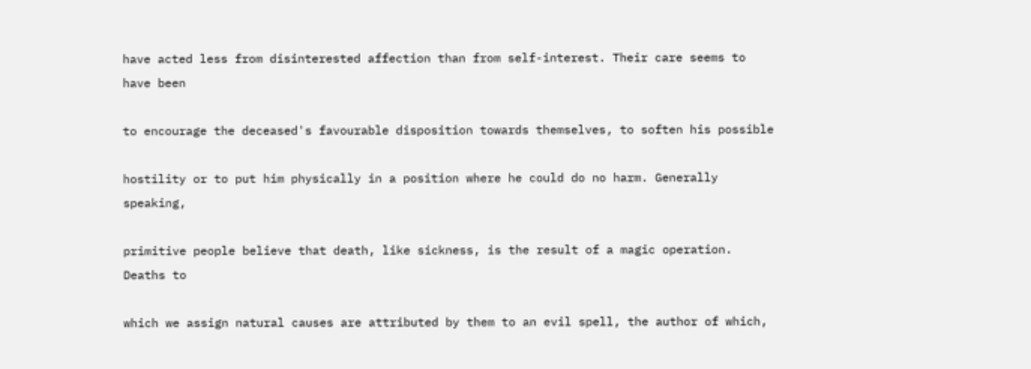have acted less from disinterested affection than from self-interest. Their care seems to have been

to encourage the deceased's favourable disposition towards themselves, to soften his possible

hostility or to put him physically in a position where he could do no harm. Generally speaking,

primitive people believe that death, like sickness, is the result of a magic operation. Deaths to

which we assign natural causes are attributed by them to an evil spell, the author of which,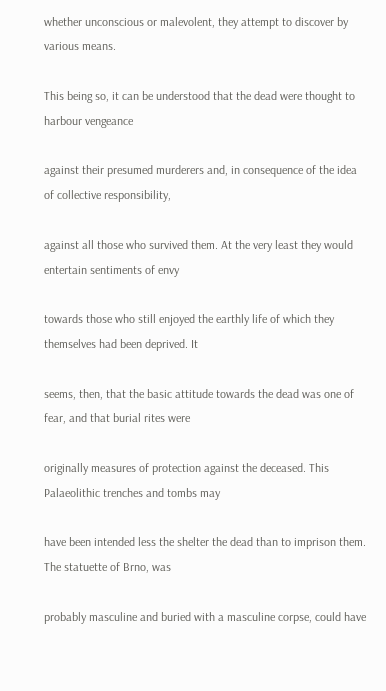whether unconscious or malevolent, they attempt to discover by various means.

This being so, it can be understood that the dead were thought to harbour vengeance

against their presumed murderers and, in consequence of the idea of collective responsibility,

against all those who survived them. At the very least they would entertain sentiments of envy

towards those who still enjoyed the earthly life of which they themselves had been deprived. It

seems, then, that the basic attitude towards the dead was one of fear, and that burial rites were

originally measures of protection against the deceased. This Palaeolithic trenches and tombs may

have been intended less the shelter the dead than to imprison them. The statuette of Brno, was

probably masculine and buried with a masculine corpse, could have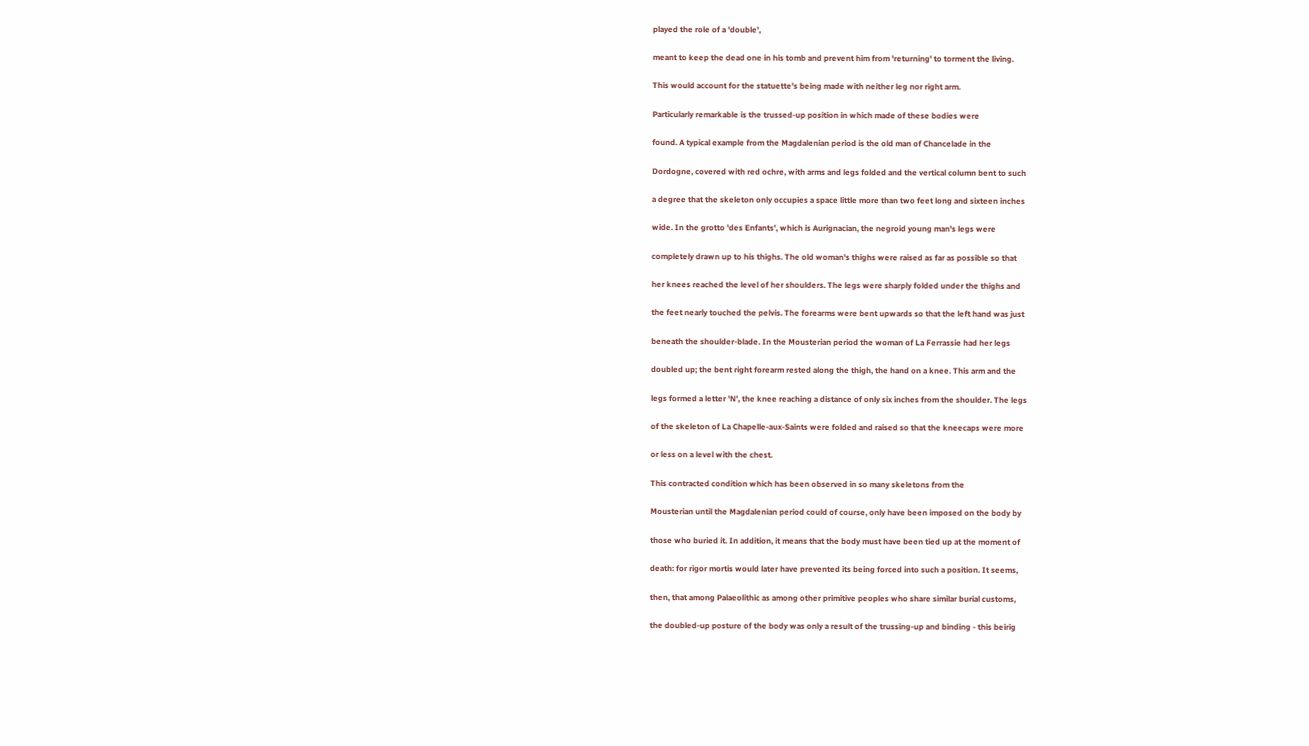played the role of a 'double',

meant to keep the dead one in his tomb and prevent him from 'returning' to torment the living.

This would account for the statuette's being made with neither leg nor right arm.

Particularly remarkable is the trussed-up position in which made of these bodies were

found. A typical example from the Magdalenian period is the old man of Chancelade in the

Dordogne, covered with red ochre, with arms and legs folded and the vertical column bent to such

a degree that the skeleton only occupies a space little more than two feet long and sixteen inches

wide. In the grotto 'des Enfants', which is Aurignacian, the negroid young man's legs were

completely drawn up to his thighs. The old woman's thighs were raised as far as possible so that

her knees reached the level of her shoulders. The legs were sharply folded under the thighs and

the feet nearly touched the pelvis. The forearms were bent upwards so that the left hand was just

beneath the shoulder-blade. In the Mousterian period the woman of La Ferrassie had her legs

doubled up; the bent right forearm rested along the thigh, the hand on a knee. This arm and the

legs formed a letter 'N', the knee reaching a distance of only six inches from the shoulder. The legs

of the skeleton of La Chapelle-aux-Saints were folded and raised so that the kneecaps were more

or less on a level with the chest.

This contracted condition which has been observed in so many skeletons from the

Mousterian until the Magdalenian period could of course, only have been imposed on the body by

those who buried it. In addition, it means that the body must have been tied up at the moment of

death: for rigor mortis would later have prevented its being forced into such a position. It seems,

then, that among Palaeolithic as among other primitive peoples who share similar burial customs,

the doubled-up posture of the body was only a result of the trussing-up and binding - this beirig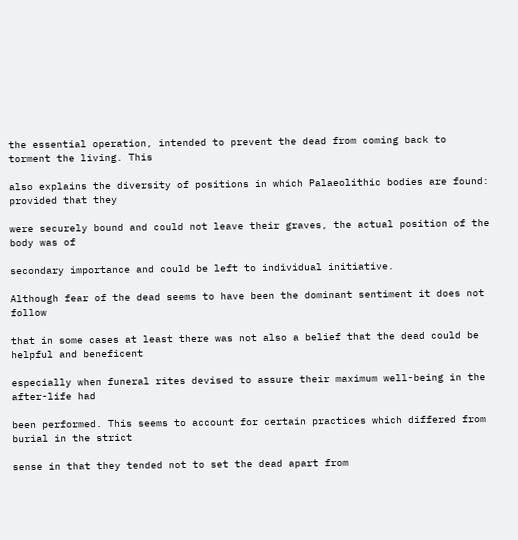the essential operation, intended to prevent the dead from coming back to torment the living. This

also explains the diversity of positions in which Palaeolithic bodies are found: provided that they

were securely bound and could not leave their graves, the actual position of the body was of

secondary importance and could be left to individual initiative.

Although fear of the dead seems to have been the dominant sentiment it does not follow

that in some cases at least there was not also a belief that the dead could be helpful and beneficent

especially when funeral rites devised to assure their maximum well-being in the after-life had

been performed. This seems to account for certain practices which differed from burial in the strict

sense in that they tended not to set the dead apart from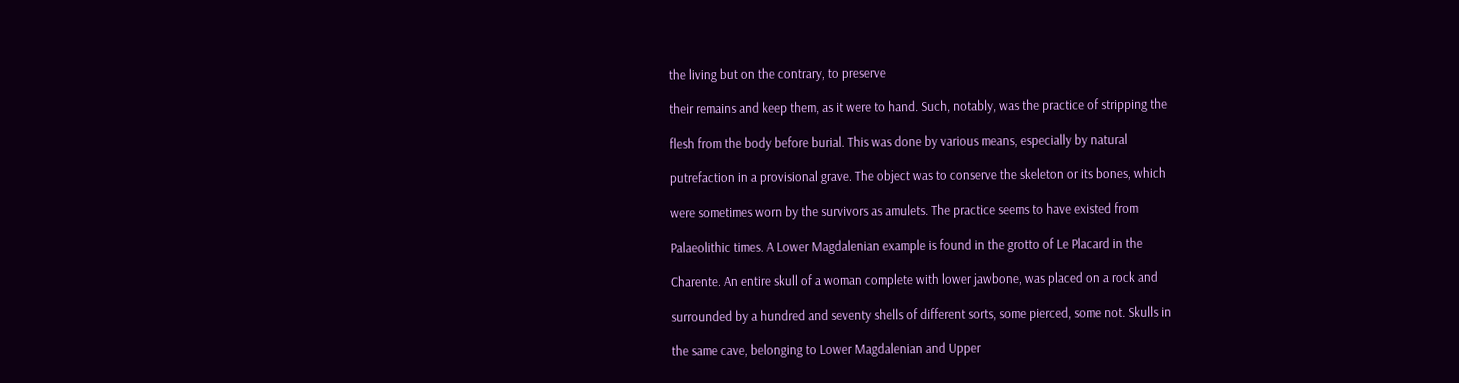the living but on the contrary, to preserve

their remains and keep them, as it were to hand. Such, notably, was the practice of stripping the

flesh from the body before burial. This was done by various means, especially by natural

putrefaction in a provisional grave. The object was to conserve the skeleton or its bones, which

were sometimes worn by the survivors as amulets. The practice seems to have existed from

Palaeolithic times. A Lower Magdalenian example is found in the grotto of Le Placard in the

Charente. An entire skull of a woman complete with lower jawbone, was placed on a rock and

surrounded by a hundred and seventy shells of different sorts, some pierced, some not. Skulls in

the same cave, belonging to Lower Magdalenian and Upper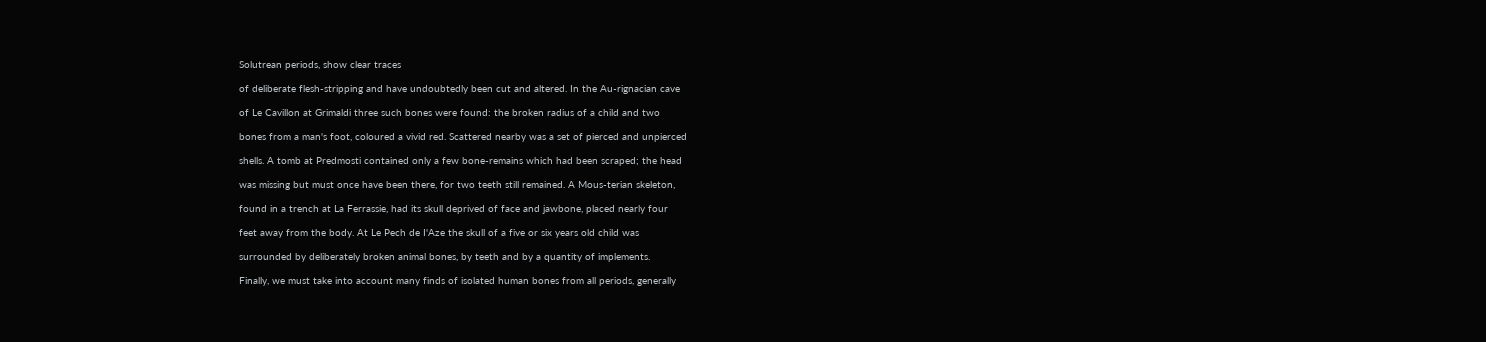Solutrean periods, show clear traces

of deliberate flesh-stripping and have undoubtedly been cut and altered. In the Au-rignacian cave

of Le Cavillon at Grimaldi three such bones were found: the broken radius of a child and two

bones from a man's foot, coloured a vivid red. Scattered nearby was a set of pierced and unpierced

shells. A tomb at Predmosti contained only a few bone-remains which had been scraped; the head

was missing but must once have been there, for two teeth still remained. A Mous-terian skeleton,

found in a trench at La Ferrassie, had its skull deprived of face and jawbone, placed nearly four

feet away from the body. At Le Pech de I'Aze the skull of a five or six years old child was

surrounded by deliberately broken animal bones, by teeth and by a quantity of implements.

Finally, we must take into account many finds of isolated human bones from all periods, generally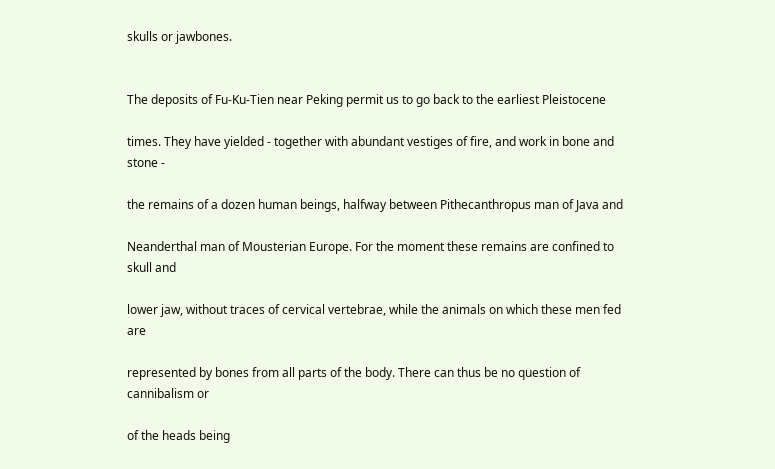skulls or jawbones.


The deposits of Fu-Ku-Tien near Peking permit us to go back to the earliest Pleistocene

times. They have yielded - together with abundant vestiges of fire, and work in bone and stone -

the remains of a dozen human beings, halfway between Pithecanthropus man of Java and

Neanderthal man of Mousterian Europe. For the moment these remains are confined to skull and

lower jaw, without traces of cervical vertebrae, while the animals on which these men fed are

represented by bones from all parts of the body. There can thus be no question of cannibalism or

of the heads being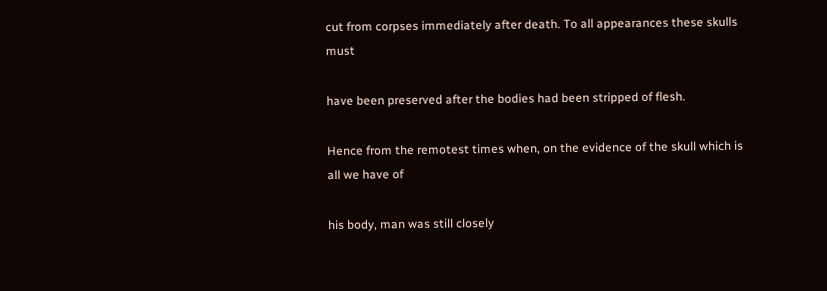cut from corpses immediately after death. To all appearances these skulls must

have been preserved after the bodies had been stripped of flesh.

Hence from the remotest times when, on the evidence of the skull which is all we have of

his body, man was still closely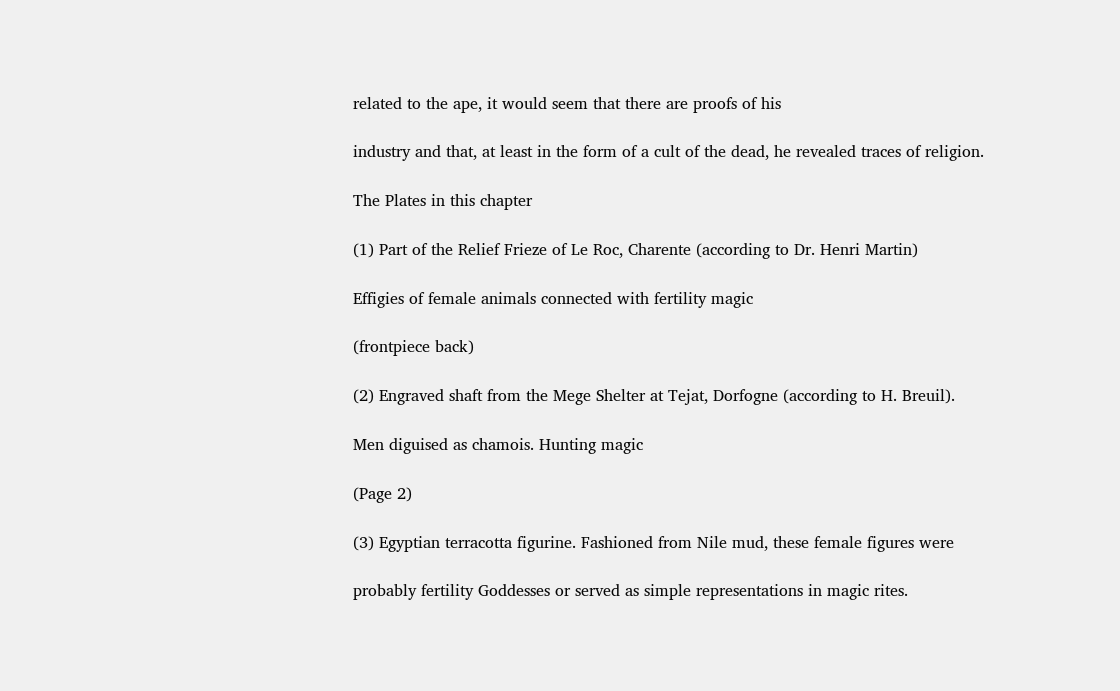related to the ape, it would seem that there are proofs of his

industry and that, at least in the form of a cult of the dead, he revealed traces of religion.

The Plates in this chapter

(1) Part of the Relief Frieze of Le Roc, Charente (according to Dr. Henri Martin)

Effigies of female animals connected with fertility magic

(frontpiece back)

(2) Engraved shaft from the Mege Shelter at Tejat, Dorfogne (according to H. Breuil).

Men diguised as chamois. Hunting magic

(Page 2)

(3) Egyptian terracotta figurine. Fashioned from Nile mud, these female figures were

probably fertility Goddesses or served as simple representations in magic rites.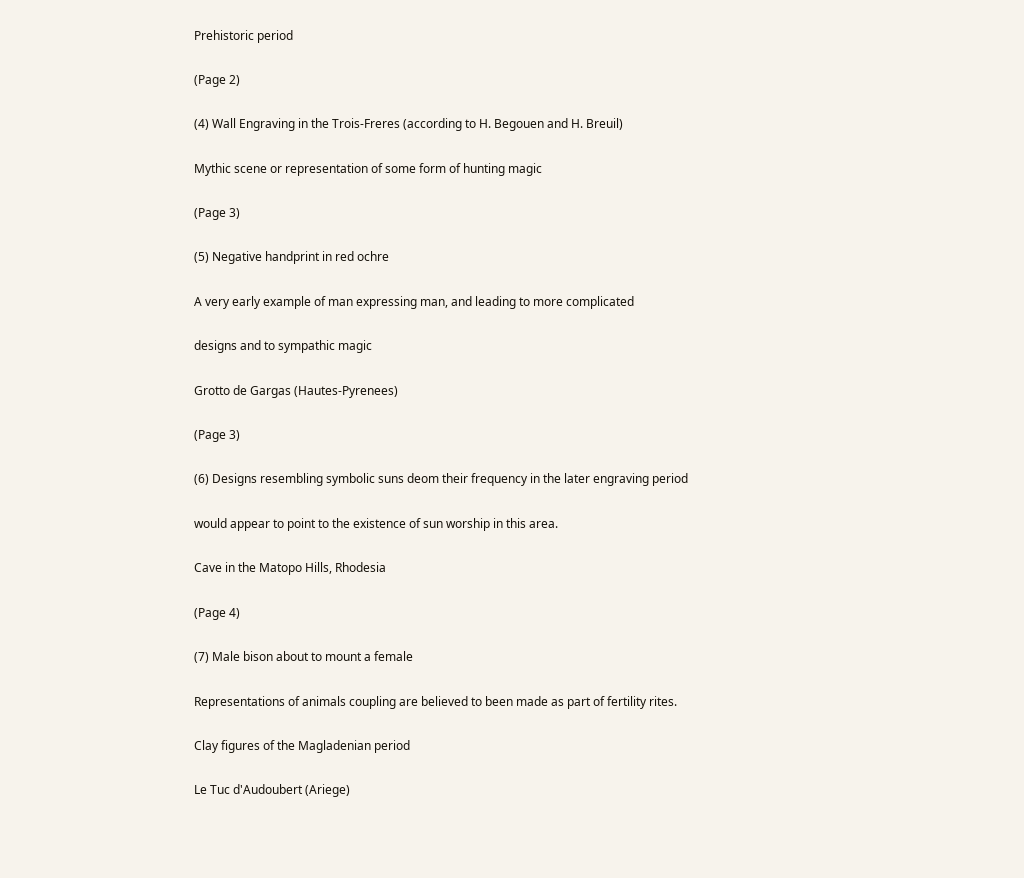Prehistoric period

(Page 2)

(4) Wall Engraving in the Trois-Freres (according to H. Begouen and H. Breuil)

Mythic scene or representation of some form of hunting magic

(Page 3)

(5) Negative handprint in red ochre

A very early example of man expressing man, and leading to more complicated

designs and to sympathic magic

Grotto de Gargas (Hautes-Pyrenees)

(Page 3)

(6) Designs resembling symbolic suns deom their frequency in the later engraving period

would appear to point to the existence of sun worship in this area.

Cave in the Matopo Hills, Rhodesia

(Page 4)

(7) Male bison about to mount a female

Representations of animals coupling are believed to been made as part of fertility rites.

Clay figures of the Magladenian period

Le Tuc d'Audoubert (Ariege)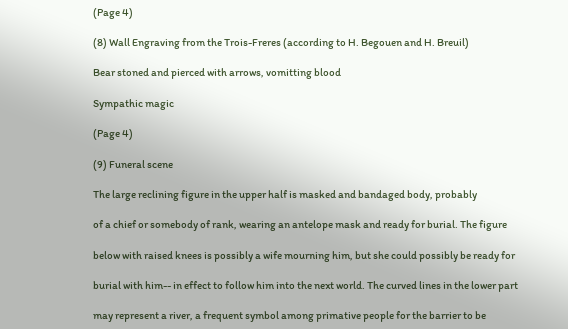(Page 4)

(8) Wall Engraving from the Trois-Freres (according to H. Begouen and H. Breuil)

Bear stoned and pierced with arrows, vomitting blood

Sympathic magic

(Page 4)

(9) Funeral scene

The large reclining figure in the upper half is masked and bandaged body, probably

of a chief or somebody of rank, wearing an antelope mask and ready for burial. The figure

below with raised knees is possibly a wife mourning him, but she could possibly be ready for

burial with him-- in effect to follow him into the next world. The curved lines in the lower part

may represent a river, a frequent symbol among primative people for the barrier to be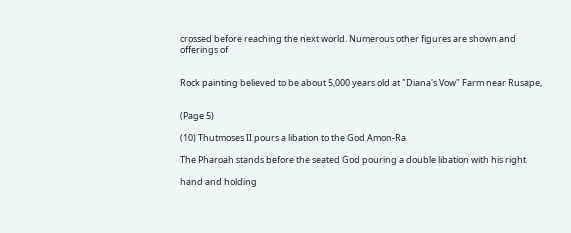crossed before reaching the next world. Numerous other figures are shown and offerings of


Rock painting believed to be about 5,000 years old at "Diana's Vow" Farm near Rusape,


(Page 5)

(10) Thutmoses II pours a libation to the God Amon-Ra

The Pharoah stands before the seated God pouring a double libation with his right

hand and holding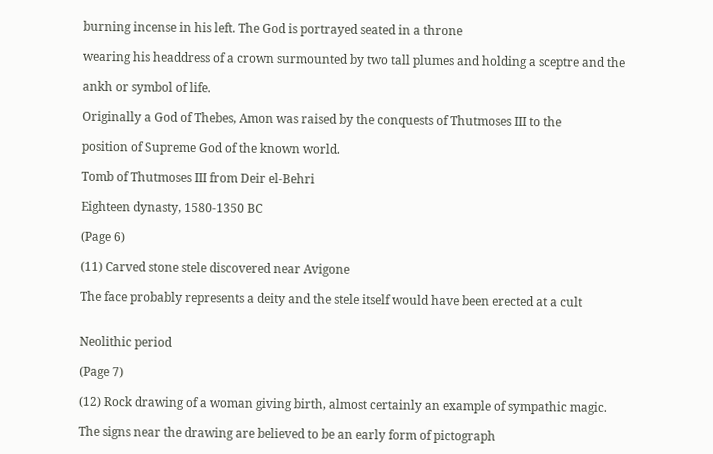burning incense in his left. The God is portrayed seated in a throne

wearing his headdress of a crown surmounted by two tall plumes and holding a sceptre and the

ankh or symbol of life.

Originally a God of Thebes, Amon was raised by the conquests of Thutmoses III to the

position of Supreme God of the known world.

Tomb of Thutmoses III from Deir el-Behri

Eighteen dynasty, 1580-1350 BC

(Page 6)

(11) Carved stone stele discovered near Avigone

The face probably represents a deity and the stele itself would have been erected at a cult


Neolithic period

(Page 7)

(12) Rock drawing of a woman giving birth, almost certainly an example of sympathic magic.

The signs near the drawing are believed to be an early form of pictograph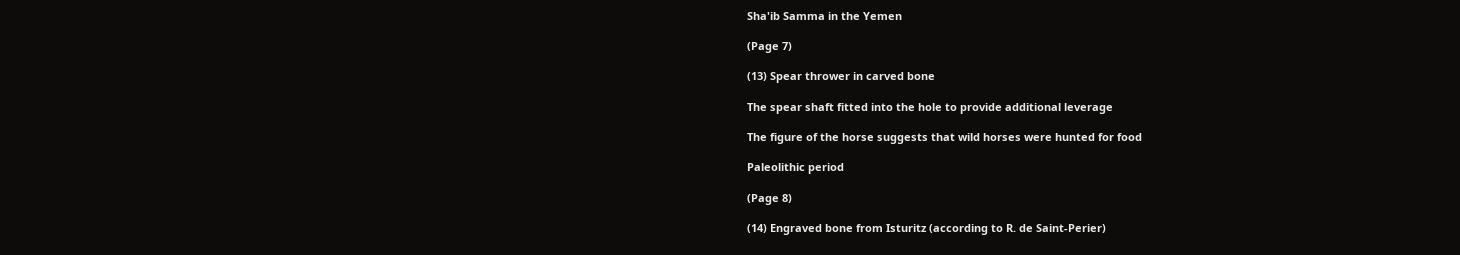Sha'ib Samma in the Yemen

(Page 7)

(13) Spear thrower in carved bone

The spear shaft fitted into the hole to provide additional leverage

The figure of the horse suggests that wild horses were hunted for food

Paleolithic period

(Page 8)

(14) Engraved bone from Isturitz (according to R. de Saint-Perier)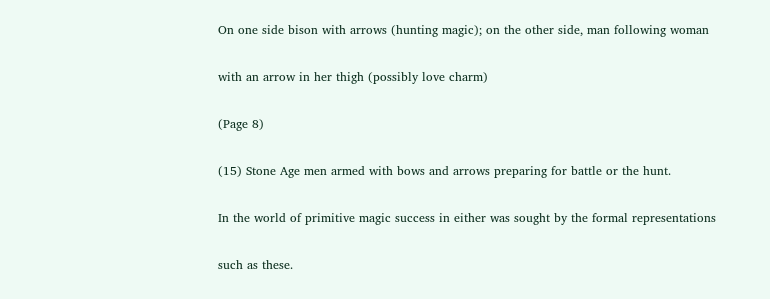On one side bison with arrows (hunting magic); on the other side, man following woman

with an arrow in her thigh (possibly love charm)

(Page 8)

(15) Stone Age men armed with bows and arrows preparing for battle or the hunt.

In the world of primitive magic success in either was sought by the formal representations

such as these.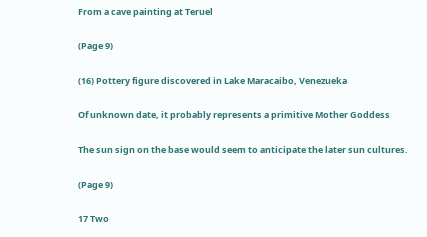From a cave painting at Teruel

(Page 9)

(16) Pottery figure discovered in Lake Maracaibo, Venezueka

Of unknown date, it probably represents a primitive Mother Goddess

The sun sign on the base would seem to anticipate the later sun cultures.

(Page 9)

17 Two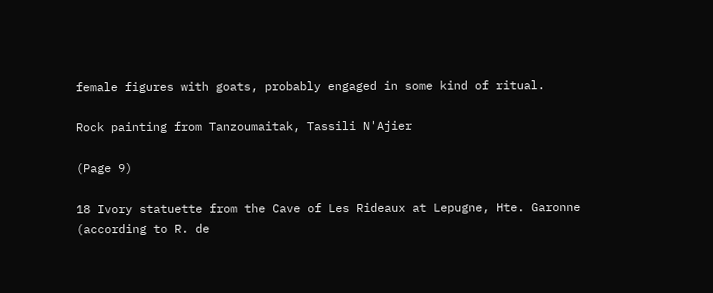female figures with goats, probably engaged in some kind of ritual.

Rock painting from Tanzoumaitak, Tassili N'Ajier

(Page 9)

18 Ivory statuette from the Cave of Les Rideaux at Lepugne, Hte. Garonne (according to R. de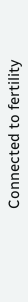Connected to fertility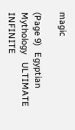magic

(Page 9)   Egyptian Mythology    ULTIMATE INFINITE